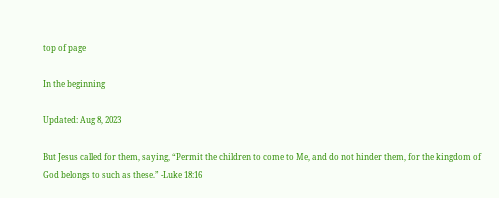top of page

In the beginning

Updated: Aug 8, 2023

But Jesus called for them, saying, “Permit the children to come to Me, and do not hinder them, for the kingdom of God belongs to such as these.” -Luke 18:16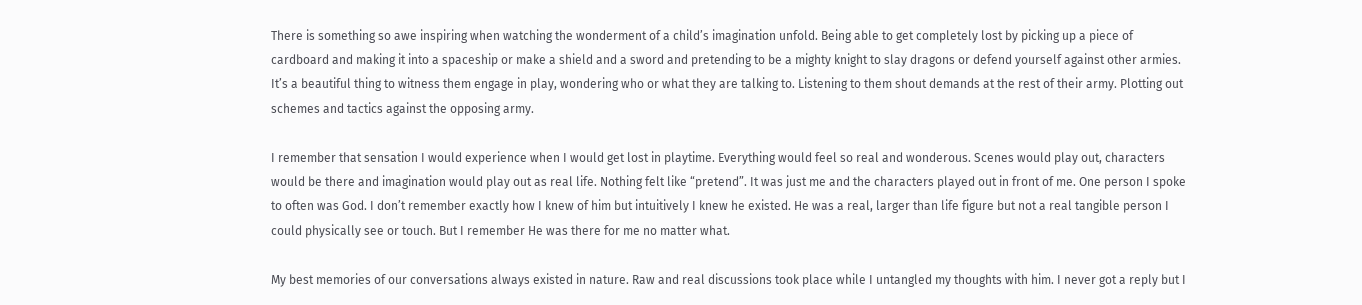There is something so awe inspiring when watching the wonderment of a child’s imagination unfold. Being able to get completely lost by picking up a piece of cardboard and making it into a spaceship or make a shield and a sword and pretending to be a mighty knight to slay dragons or defend yourself against other armies. It’s a beautiful thing to witness them engage in play, wondering who or what they are talking to. Listening to them shout demands at the rest of their army. Plotting out schemes and tactics against the opposing army.

I remember that sensation I would experience when I would get lost in playtime. Everything would feel so real and wonderous. Scenes would play out, characters would be there and imagination would play out as real life. Nothing felt like “pretend”. It was just me and the characters played out in front of me. One person I spoke to often was God. I don’t remember exactly how I knew of him but intuitively I knew he existed. He was a real, larger than life figure but not a real tangible person I could physically see or touch. But I remember He was there for me no matter what.

My best memories of our conversations always existed in nature. Raw and real discussions took place while I untangled my thoughts with him. I never got a reply but I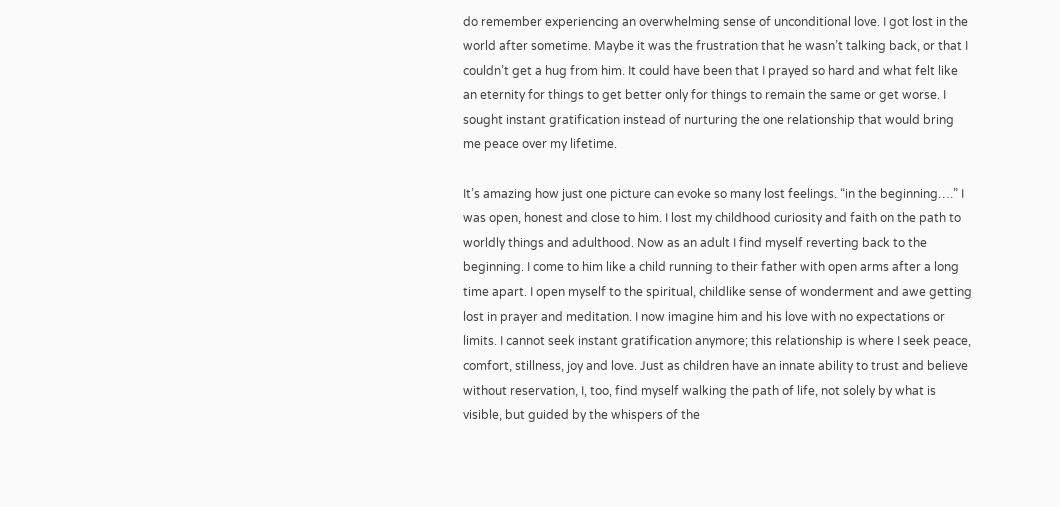do remember experiencing an overwhelming sense of unconditional love. I got lost in the world after sometime. Maybe it was the frustration that he wasn’t talking back, or that I couldn’t get a hug from him. It could have been that I prayed so hard and what felt like an eternity for things to get better only for things to remain the same or get worse. I sought instant gratification instead of nurturing the one relationship that would bring me peace over my lifetime.

It’s amazing how just one picture can evoke so many lost feelings. “in the beginning….” I was open, honest and close to him. I lost my childhood curiosity and faith on the path to worldly things and adulthood. Now as an adult I find myself reverting back to the beginning. I come to him like a child running to their father with open arms after a long time apart. I open myself to the spiritual, childlike sense of wonderment and awe getting lost in prayer and meditation. I now imagine him and his love with no expectations or limits. I cannot seek instant gratification anymore; this relationship is where I seek peace, comfort, stillness, joy and love. Just as children have an innate ability to trust and believe without reservation, I, too, find myself walking the path of life, not solely by what is visible, but guided by the whispers of the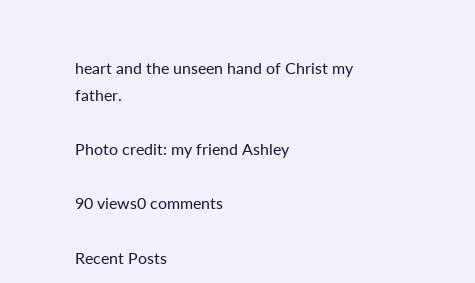heart and the unseen hand of Christ my father.

Photo credit: my friend Ashley

90 views0 comments

Recent Posts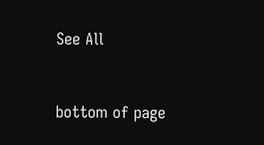See All


bottom of page